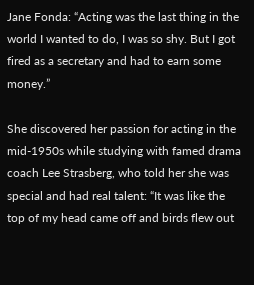Jane Fonda: “Acting was the last thing in the world I wanted to do, I was so shy. But I got fired as a secretary and had to earn some money.”

She discovered her passion for acting in the mid-1950s while studying with famed drama coach Lee Strasberg, who told her she was special and had real talent: “It was like the top of my head came off and birds flew out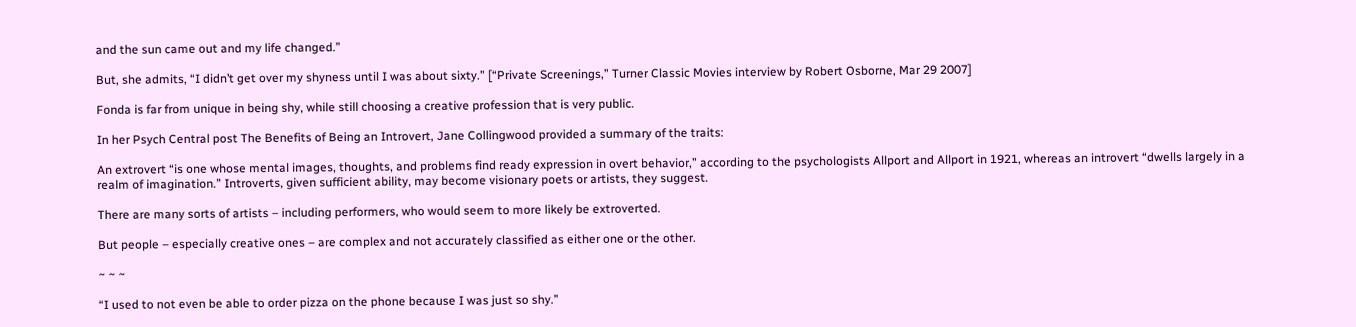and the sun came out and my life changed.”

But, she admits, “I didn’t get over my shyness until I was about sixty.” [“Private Screenings,” Turner Classic Movies interview by Robert Osborne, Mar 29 2007]

Fonda is far from unique in being shy, while still choosing a creative profession that is very public.

In her Psych Central post The Benefits of Being an Introvert, Jane Collingwood provided a summary of the traits:

An extrovert “is one whose mental images, thoughts, and problems find ready expression in overt behavior,” according to the psychologists Allport and Allport in 1921, whereas an introvert “dwells largely in a realm of imagination.” Introverts, given sufficient ability, may become visionary poets or artists, they suggest.

There are many sorts of artists – including performers, who would seem to more likely be extroverted.

But people – especially creative ones – are complex and not accurately classified as either one or the other.

~ ~ ~

“I used to not even be able to order pizza on the phone because I was just so shy.”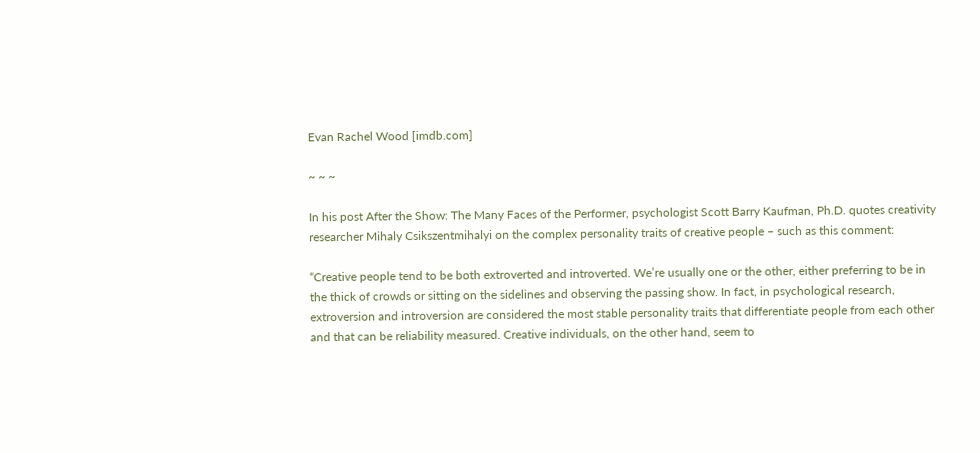Evan Rachel Wood [imdb.com]

~ ~ ~

In his post After the Show: The Many Faces of the Performer, psychologist Scott Barry Kaufman, Ph.D. quotes creativity researcher Mihaly Csikszentmihalyi on the complex personality traits of creative people – such as this comment:

“Creative people tend to be both extroverted and introverted. We’re usually one or the other, either preferring to be in the thick of crowds or sitting on the sidelines and observing the passing show. In fact, in psychological research, extroversion and introversion are considered the most stable personality traits that differentiate people from each other and that can be reliability measured. Creative individuals, on the other hand, seem to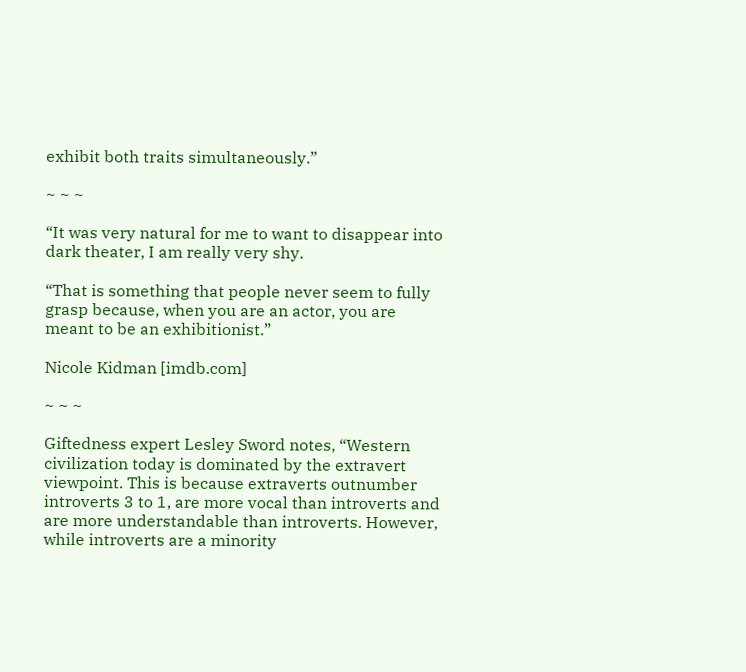exhibit both traits simultaneously.”

~ ~ ~

“It was very natural for me to want to disappear into dark theater, I am really very shy.

“That is something that people never seem to fully grasp because, when you are an actor, you are meant to be an exhibitionist.”

Nicole Kidman [imdb.com]

~ ~ ~

Giftedness expert Lesley Sword notes, “Western civilization today is dominated by the extravert viewpoint. This is because extraverts outnumber introverts 3 to 1, are more vocal than introverts and are more understandable than introverts. However, while introverts are a minority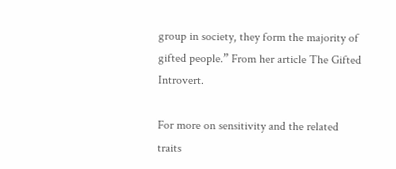group in society, they form the majority of gifted people.” From her article The Gifted Introvert.

For more on sensitivity and the related traits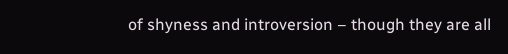of shyness and introversion – though they are all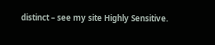distinct – see my site Highly Sensitive.